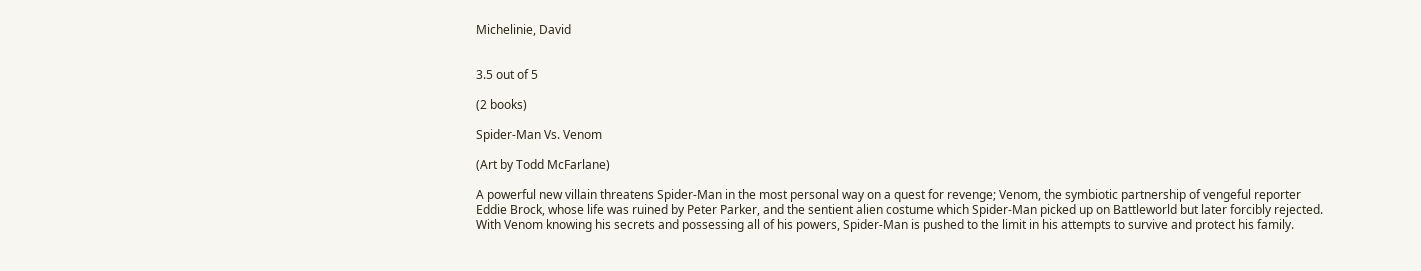Michelinie, David


3.5 out of 5

(2 books)

Spider-Man Vs. Venom

(Art by Todd McFarlane)

A powerful new villain threatens Spider-Man in the most personal way on a quest for revenge; Venom, the symbiotic partnership of vengeful reporter Eddie Brock, whose life was ruined by Peter Parker, and the sentient alien costume which Spider-Man picked up on Battleworld but later forcibly rejected.  With Venom knowing his secrets and possessing all of his powers, Spider-Man is pushed to the limit in his attempts to survive and protect his family.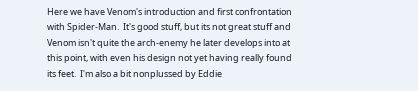Here we have Venom's introduction and first confrontation with Spider-Man.  It's good stuff, but its not great stuff and Venom isn't quite the arch-enemy he later develops into at this point, with even his design not yet having really found its feet.  I'm also a bit nonplussed by Eddie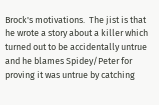Brock's motivations.  The jist is that he wrote a story about a killer which turned out to be accidentally untrue and he blames Spidey/Peter for proving it was untrue by catching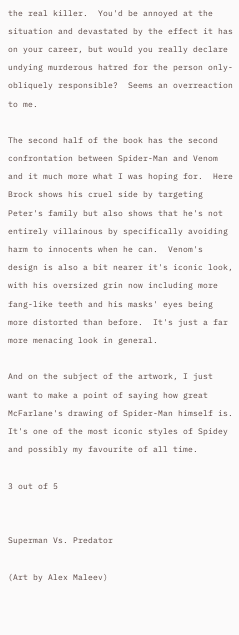the real killer.  You'd be annoyed at the situation and devastated by the effect it has on your career, but would you really declare undying murderous hatred for the person only-obliquely responsible?  Seems an overreaction to me.

The second half of the book has the second confrontation between Spider-Man and Venom and it much more what I was hoping for.  Here Brock shows his cruel side by targeting Peter's family but also shows that he's not entirely villainous by specifically avoiding harm to innocents when he can.  Venom's design is also a bit nearer it's iconic look, with his oversized grin now including more fang-like teeth and his masks' eyes being more distorted than before.  It's just a far more menacing look in general.

And on the subject of the artwork, I just want to make a point of saying how great McFarlane's drawing of Spider-Man himself is.  It's one of the most iconic styles of Spidey and possibly my favourite of all time.

3 out of 5


Superman Vs. Predator

(Art by Alex Maleev)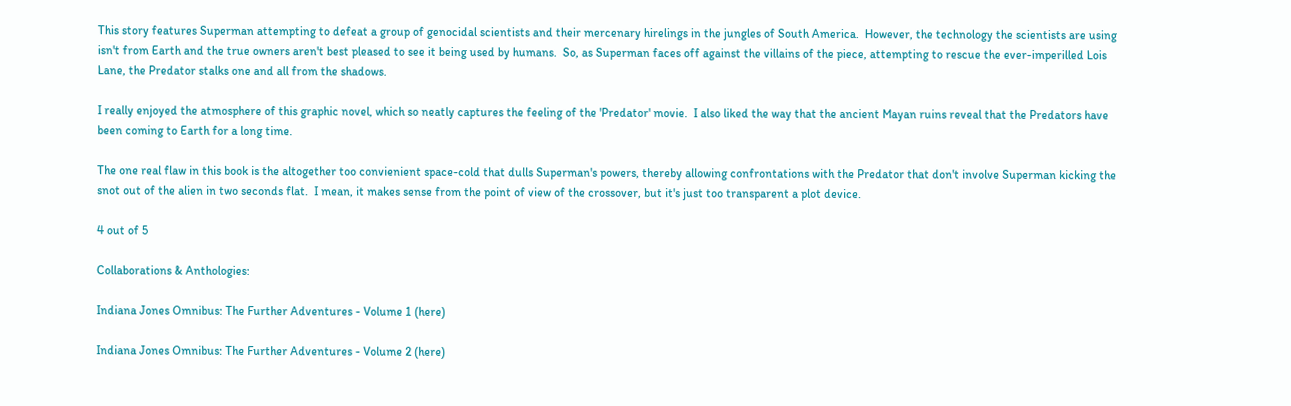This story features Superman attempting to defeat a group of genocidal scientists and their mercenary hirelings in the jungles of South America.  However, the technology the scientists are using isn't from Earth and the true owners aren't best pleased to see it being used by humans.  So, as Superman faces off against the villains of the piece, attempting to rescue the ever-imperilled Lois Lane, the Predator stalks one and all from the shadows.

I really enjoyed the atmosphere of this graphic novel, which so neatly captures the feeling of the 'Predator' movie.  I also liked the way that the ancient Mayan ruins reveal that the Predators have been coming to Earth for a long time.

The one real flaw in this book is the altogether too convienient space-cold that dulls Superman's powers, thereby allowing confrontations with the Predator that don't involve Superman kicking the snot out of the alien in two seconds flat.  I mean, it makes sense from the point of view of the crossover, but it's just too transparent a plot device.

4 out of 5

Collaborations & Anthologies:

Indiana Jones Omnibus: The Further Adventures - Volume 1 (here)

Indiana Jones Omnibus: The Further Adventures - Volume 2 (here)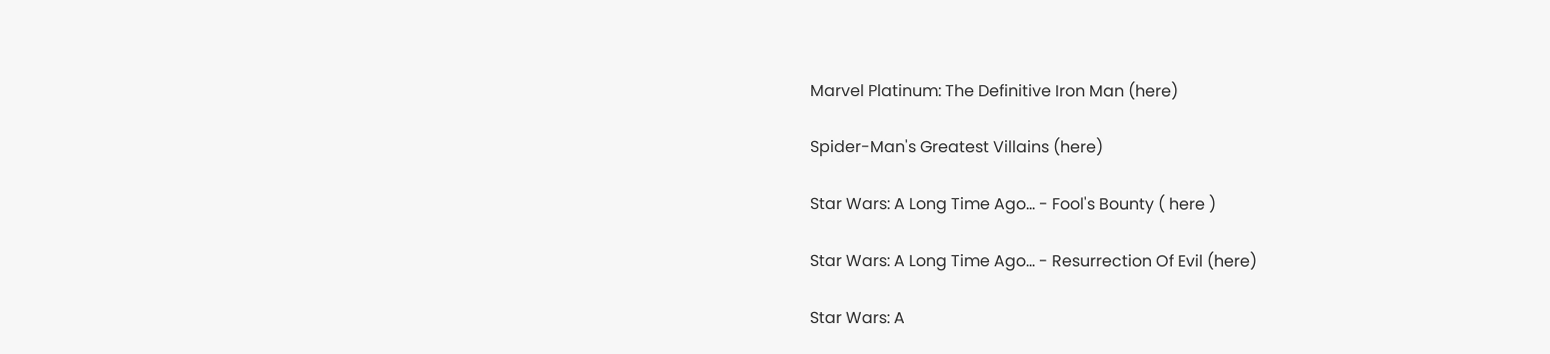Marvel Platinum: The Definitive Iron Man (here)

Spider-Man's Greatest Villains (here)

Star Wars: A Long Time Ago... - Fool's Bounty ( here )

Star Wars: A Long Time Ago... - Resurrection Of Evil (here)

Star Wars: A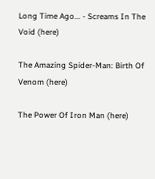Long Time Ago... - Screams In The Void (here)

The Amazing Spider-Man: Birth Of Venom (here)

The Power Of Iron Man (here)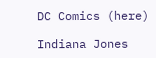DC Comics (here)

Indiana Jones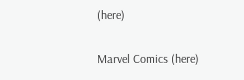(here)

Marvel Comics (here)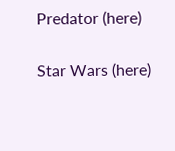Predator (here)

Star Wars (here)